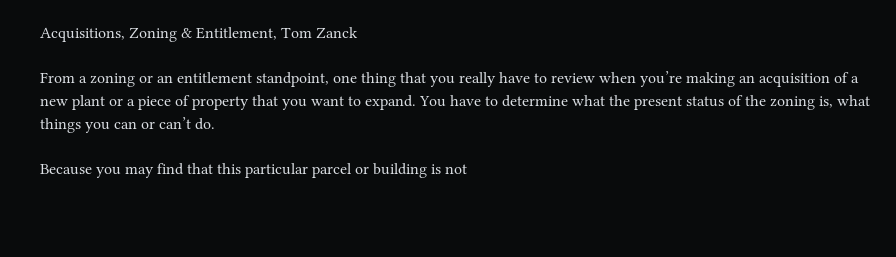Acquisitions, Zoning & Entitlement, Tom Zanck

From a zoning or an entitlement standpoint, one thing that you really have to review when you’re making an acquisition of a new plant or a piece of property that you want to expand. You have to determine what the present status of the zoning is, what things you can or can’t do.

Because you may find that this particular parcel or building is not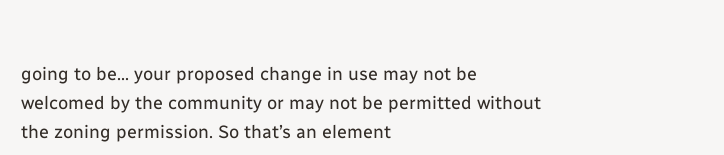going to be… your proposed change in use may not be welcomed by the community or may not be permitted without the zoning permission. So that’s an element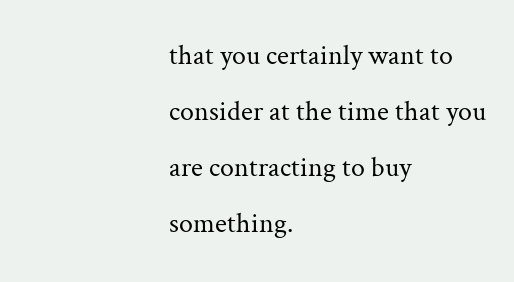that you certainly want to consider at the time that you are contracting to buy something.